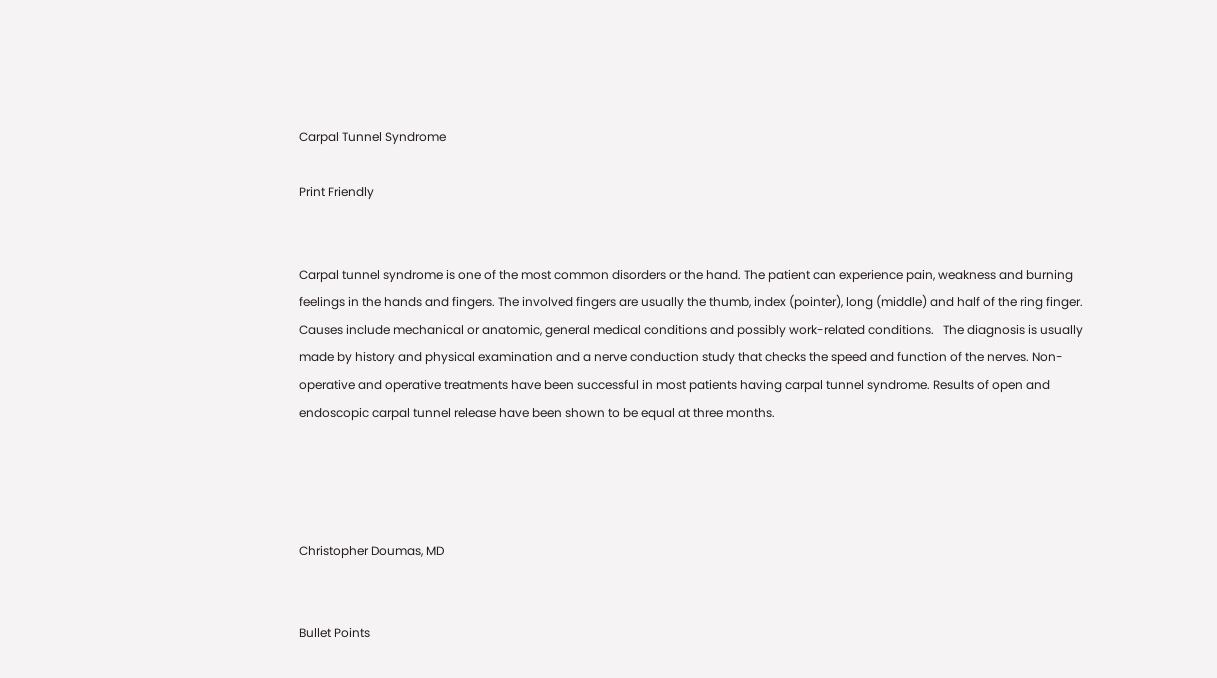Carpal Tunnel Syndrome

Print Friendly


Carpal tunnel syndrome is one of the most common disorders or the hand. The patient can experience pain, weakness and burning feelings in the hands and fingers. The involved fingers are usually the thumb, index (pointer), long (middle) and half of the ring finger. Causes include mechanical or anatomic, general medical conditions and possibly work-related conditions.   The diagnosis is usually made by history and physical examination and a nerve conduction study that checks the speed and function of the nerves. Non-operative and operative treatments have been successful in most patients having carpal tunnel syndrome. Results of open and endoscopic carpal tunnel release have been shown to be equal at three months.




Christopher Doumas, MD


Bullet Points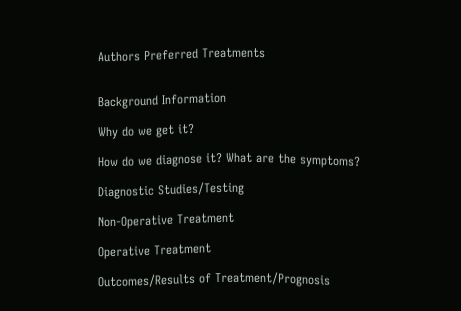Authors Preferred Treatments


Background Information

Why do we get it?

How do we diagnose it? What are the symptoms?

Diagnostic Studies/Testing

Non-Operative Treatment

Operative Treatment

Outcomes/Results of Treatment/Prognosis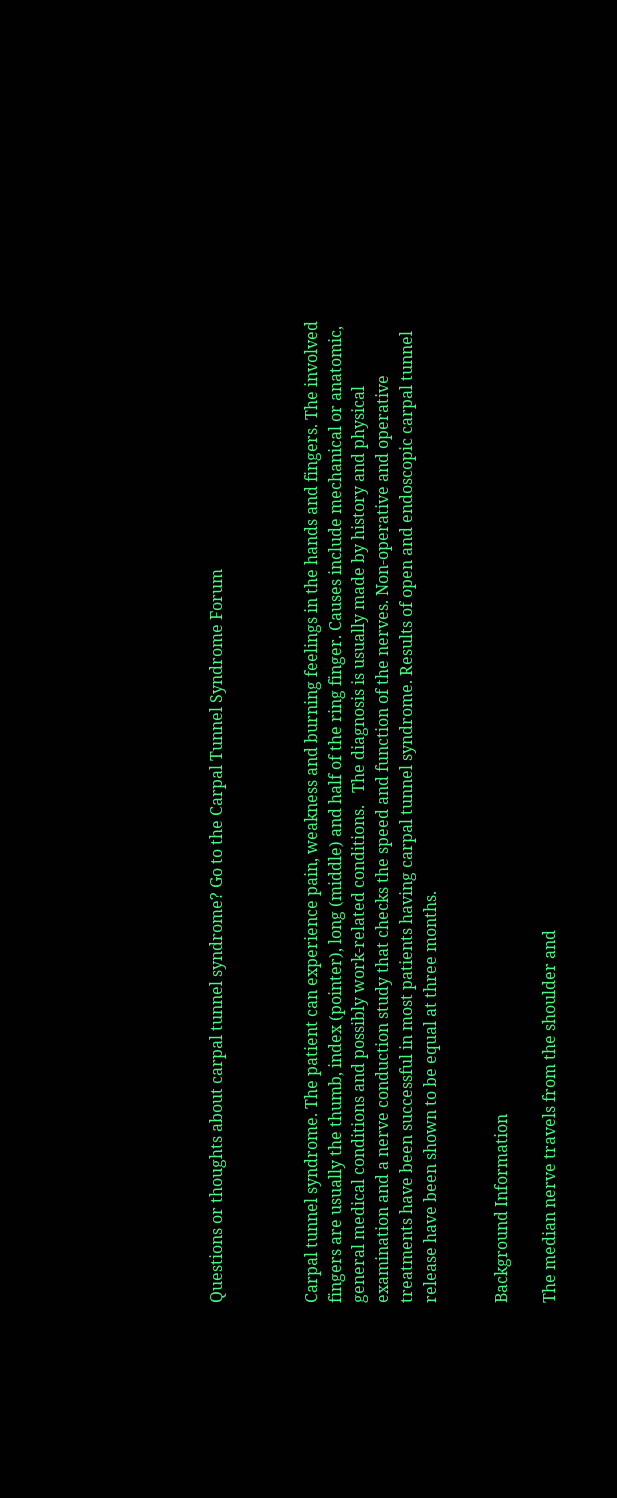Questions or thoughts about carpal tunnel syndrome? Go to the Carpal Tunnel Syndrome Forum



Carpal tunnel syndrome. The patient can experience pain, weakness and burning feelings in the hands and fingers. The involved fingers are usually the thumb, index (pointer), long (middle) and half of the ring finger. Causes include mechanical or anatomic, general medical conditions and possibly work-related conditions.   The diagnosis is usually made by history and physical examination and a nerve conduction study that checks the speed and function of the nerves. Non-operative and operative treatments have been successful in most patients having carpal tunnel syndrome. Results of open and endoscopic carpal tunnel release have been shown to be equal at three months.


Background Information

The median nerve travels from the shoulder and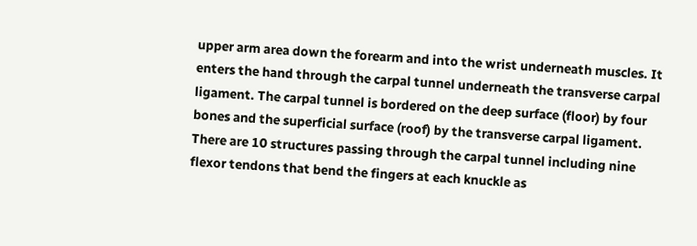upper arm area down the forearm and into the wrist underneath muscles. It enters the hand through the carpal tunnel underneath the transverse carpal ligament. The carpal tunnel is bordered on the deep surface (floor) by four bones and the superficial surface (roof) by the transverse carpal ligament. There are 10 structures passing through the carpal tunnel including nine flexor tendons that bend the fingers at each knuckle as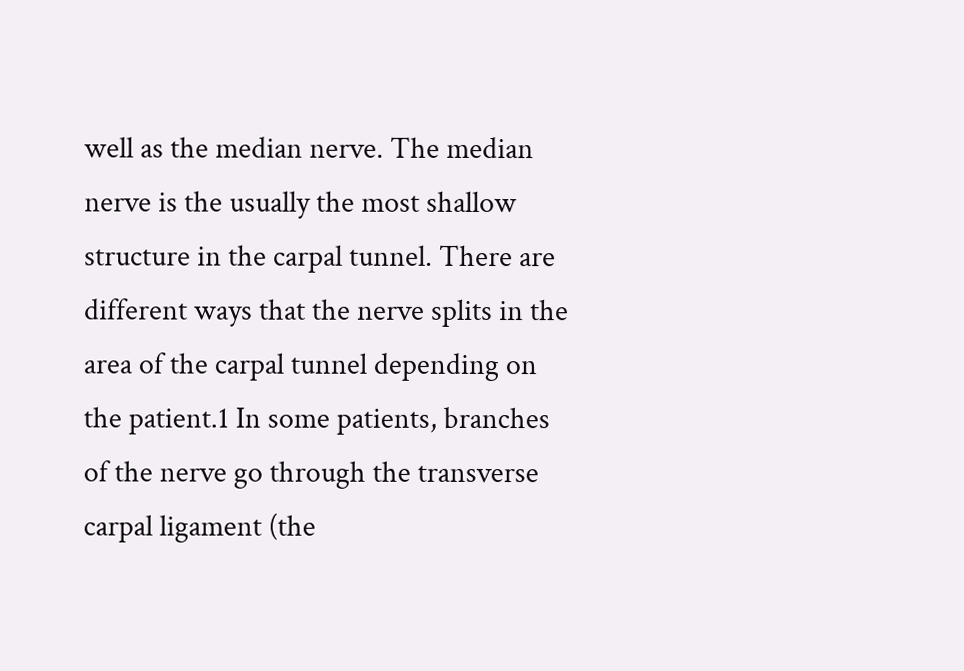well as the median nerve. The median nerve is the usually the most shallow structure in the carpal tunnel. There are different ways that the nerve splits in the area of the carpal tunnel depending on the patient.1 In some patients, branches of the nerve go through the transverse carpal ligament (the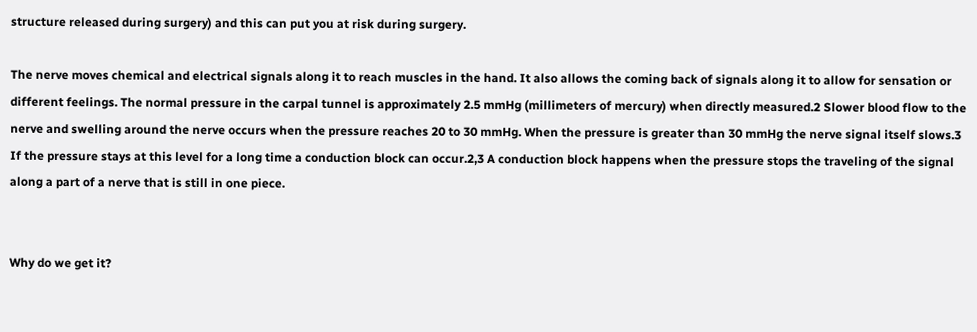structure released during surgery) and this can put you at risk during surgery.

The nerve moves chemical and electrical signals along it to reach muscles in the hand. It also allows the coming back of signals along it to allow for sensation or different feelings. The normal pressure in the carpal tunnel is approximately 2.5 mmHg (millimeters of mercury) when directly measured.2 Slower blood flow to the nerve and swelling around the nerve occurs when the pressure reaches 20 to 30 mmHg. When the pressure is greater than 30 mmHg the nerve signal itself slows.3 If the pressure stays at this level for a long time a conduction block can occur.2,3 A conduction block happens when the pressure stops the traveling of the signal along a part of a nerve that is still in one piece.


Why do we get it?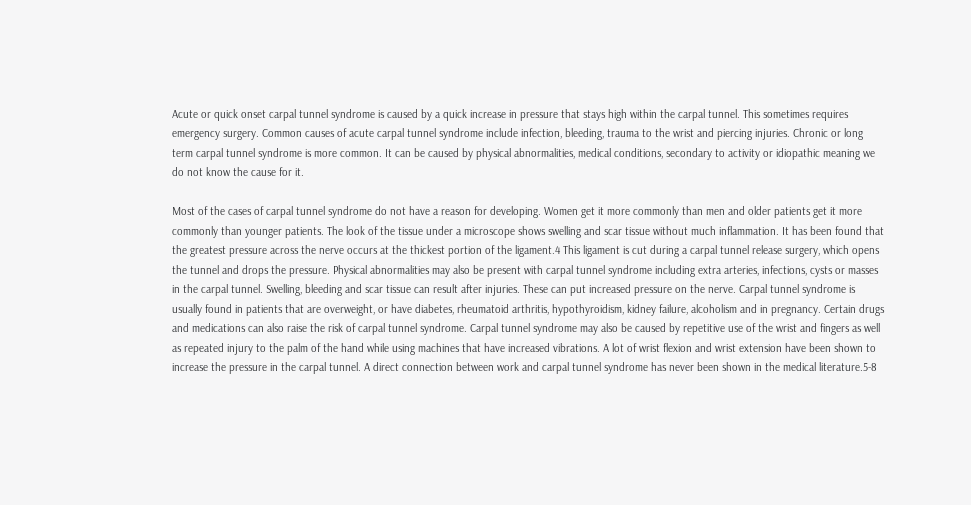Acute or quick onset carpal tunnel syndrome is caused by a quick increase in pressure that stays high within the carpal tunnel. This sometimes requires emergency surgery. Common causes of acute carpal tunnel syndrome include infection, bleeding, trauma to the wrist and piercing injuries. Chronic or long term carpal tunnel syndrome is more common. It can be caused by physical abnormalities, medical conditions, secondary to activity or idiopathic meaning we do not know the cause for it.

Most of the cases of carpal tunnel syndrome do not have a reason for developing. Women get it more commonly than men and older patients get it more commonly than younger patients. The look of the tissue under a microscope shows swelling and scar tissue without much inflammation. It has been found that the greatest pressure across the nerve occurs at the thickest portion of the ligament.4 This ligament is cut during a carpal tunnel release surgery, which opens the tunnel and drops the pressure. Physical abnormalities may also be present with carpal tunnel syndrome including extra arteries, infections, cysts or masses in the carpal tunnel. Swelling, bleeding and scar tissue can result after injuries. These can put increased pressure on the nerve. Carpal tunnel syndrome is usually found in patients that are overweight, or have diabetes, rheumatoid arthritis, hypothyroidism, kidney failure, alcoholism and in pregnancy. Certain drugs and medications can also raise the risk of carpal tunnel syndrome. Carpal tunnel syndrome may also be caused by repetitive use of the wrist and fingers as well as repeated injury to the palm of the hand while using machines that have increased vibrations. A lot of wrist flexion and wrist extension have been shown to increase the pressure in the carpal tunnel. A direct connection between work and carpal tunnel syndrome has never been shown in the medical literature.5-8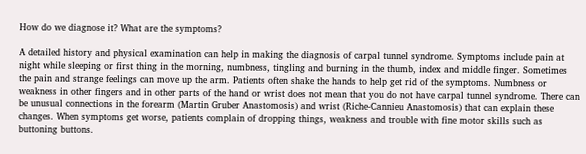How do we diagnose it? What are the symptoms?

A detailed history and physical examination can help in making the diagnosis of carpal tunnel syndrome. Symptoms include pain at night while sleeping or first thing in the morning, numbness, tingling and burning in the thumb, index and middle finger. Sometimes the pain and strange feelings can move up the arm. Patients often shake the hands to help get rid of the symptoms. Numbness or weakness in other fingers and in other parts of the hand or wrist does not mean that you do not have carpal tunnel syndrome. There can be unusual connections in the forearm (Martin Gruber Anastomosis) and wrist (Riche-Cannieu Anastomosis) that can explain these changes. When symptoms get worse, patients complain of dropping things, weakness and trouble with fine motor skills such as buttoning buttons.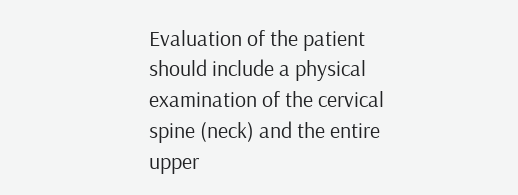Evaluation of the patient should include a physical examination of the cervical spine (neck) and the entire upper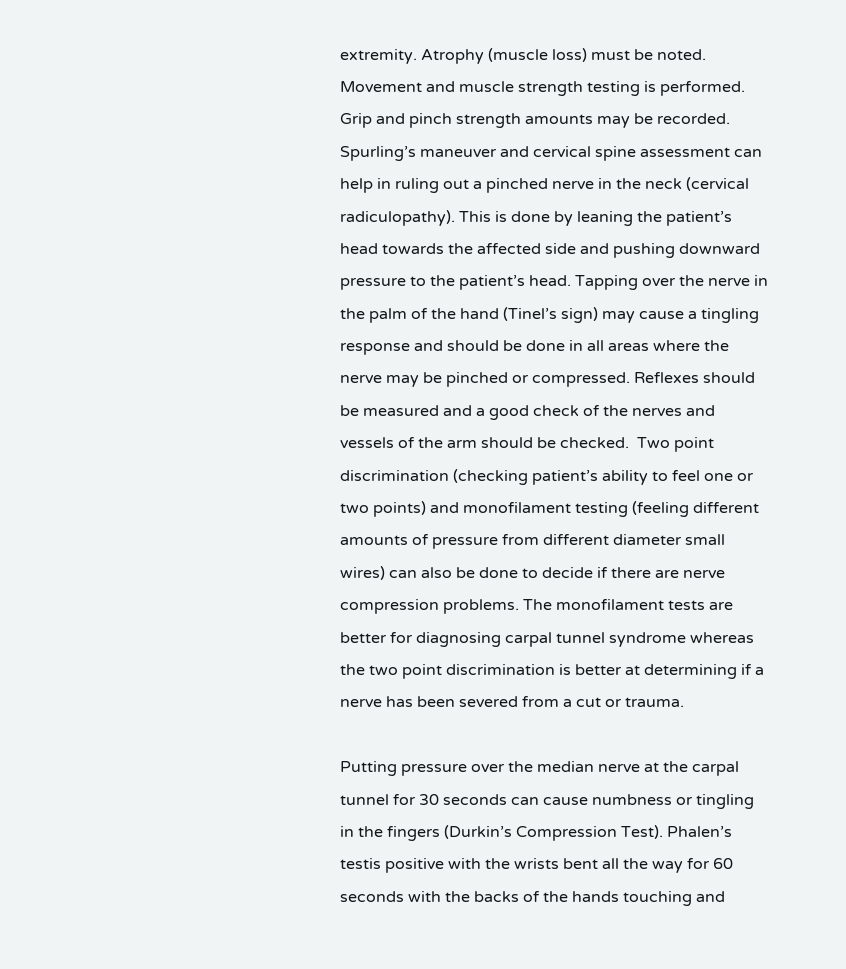extremity. Atrophy (muscle loss) must be noted. Movement and muscle strength testing is performed. Grip and pinch strength amounts may be recorded. Spurling’s maneuver and cervical spine assessment can help in ruling out a pinched nerve in the neck (cervical radiculopathy). This is done by leaning the patient’s head towards the affected side and pushing downward pressure to the patient’s head. Tapping over the nerve in the palm of the hand (Tinel’s sign) may cause a tingling response and should be done in all areas where the nerve may be pinched or compressed. Reflexes should be measured and a good check of the nerves and vessels of the arm should be checked.  Two point discrimination (checking patient’s ability to feel one or two points) and monofilament testing (feeling different amounts of pressure from different diameter small wires) can also be done to decide if there are nerve compression problems. The monofilament tests are better for diagnosing carpal tunnel syndrome whereas the two point discrimination is better at determining if a nerve has been severed from a cut or trauma.

Putting pressure over the median nerve at the carpal tunnel for 30 seconds can cause numbness or tingling in the fingers (Durkin’s Compression Test). Phalen’s testis positive with the wrists bent all the way for 60 seconds with the backs of the hands touching and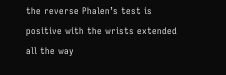the reverse Phalen’s test is positive with the wrists extended all the way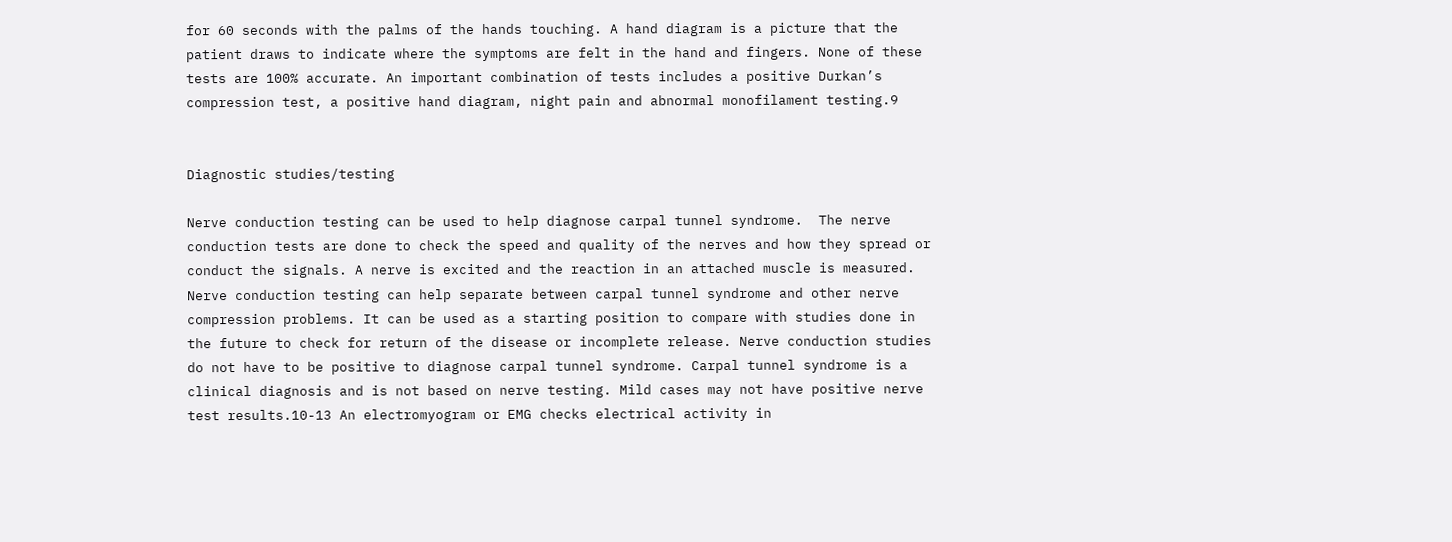for 60 seconds with the palms of the hands touching. A hand diagram is a picture that the patient draws to indicate where the symptoms are felt in the hand and fingers. None of these tests are 100% accurate. An important combination of tests includes a positive Durkan’s compression test, a positive hand diagram, night pain and abnormal monofilament testing.9


Diagnostic studies/testing

Nerve conduction testing can be used to help diagnose carpal tunnel syndrome.  The nerve conduction tests are done to check the speed and quality of the nerves and how they spread or conduct the signals. A nerve is excited and the reaction in an attached muscle is measured. Nerve conduction testing can help separate between carpal tunnel syndrome and other nerve compression problems. It can be used as a starting position to compare with studies done in the future to check for return of the disease or incomplete release. Nerve conduction studies do not have to be positive to diagnose carpal tunnel syndrome. Carpal tunnel syndrome is a clinical diagnosis and is not based on nerve testing. Mild cases may not have positive nerve test results.10-13 An electromyogram or EMG checks electrical activity in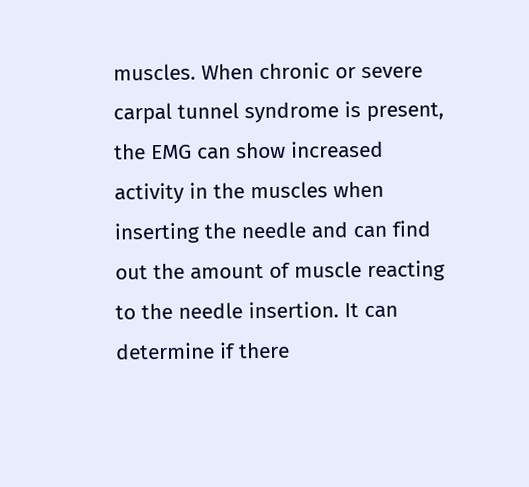muscles. When chronic or severe carpal tunnel syndrome is present, the EMG can show increased activity in the muscles when inserting the needle and can find out the amount of muscle reacting to the needle insertion. It can determine if there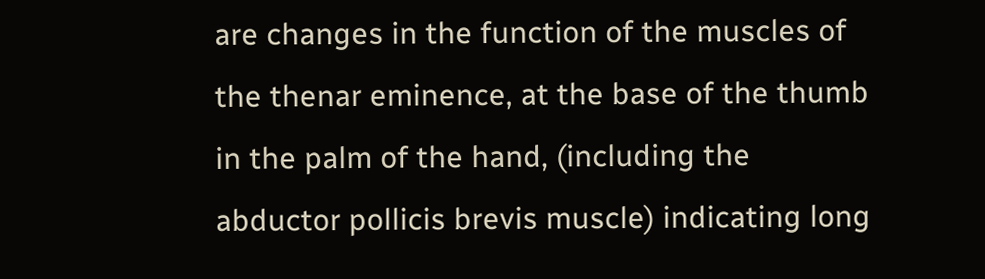are changes in the function of the muscles of the thenar eminence, at the base of the thumb in the palm of the hand, (including the abductor pollicis brevis muscle) indicating long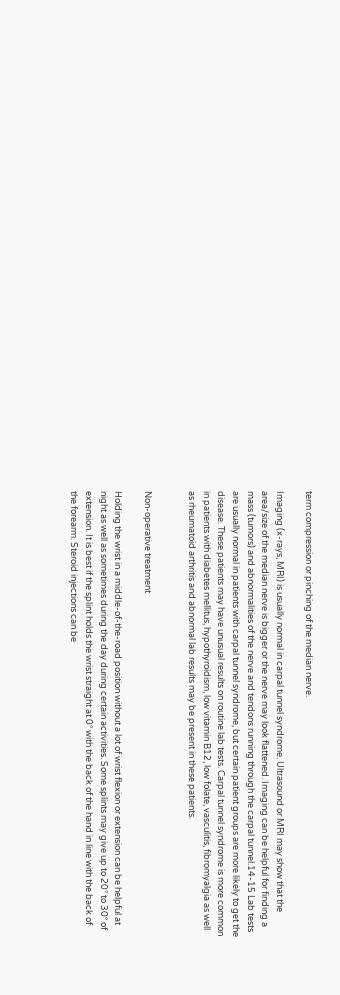term compression or pinching of the median nerve.

Imaging (x-rays, MRI) is usually normal in carpal tunnel syndrome. Ultrasound or MRI may show that the area/size of the median nerve is bigger or the nerve may look flattened. Imaging can be helpful for finding a mass (tumors) and abnormalities of the nerve and tendons running through the carpal tunnel.14-15 Lab tests are usually normal in patients with carpal tunnel syndrome, but certain patient groups are more likely to get the disease. These patients may have unusual results on routine lab tests. Carpal tunnel syndrome is more common in patients with diabetes mellitus, hypothyroidism, low vitamin B12, low folate, vasculitis, fibromyalgia as well as rheumatoid arthritis and abnormal lab results may be present in these patients.


Non-operative treatment

Holding the wrist in a middle-of-the-road position without a lot of wrist flexion or extension can be helpful at night as well as sometimes during the day during certain activities. Some splints may give up to 20° to 30° of extension. It is best if the splint holds the wrist straight at 0° with the back of the hand in line with the back of the forearm. Steroid injections can be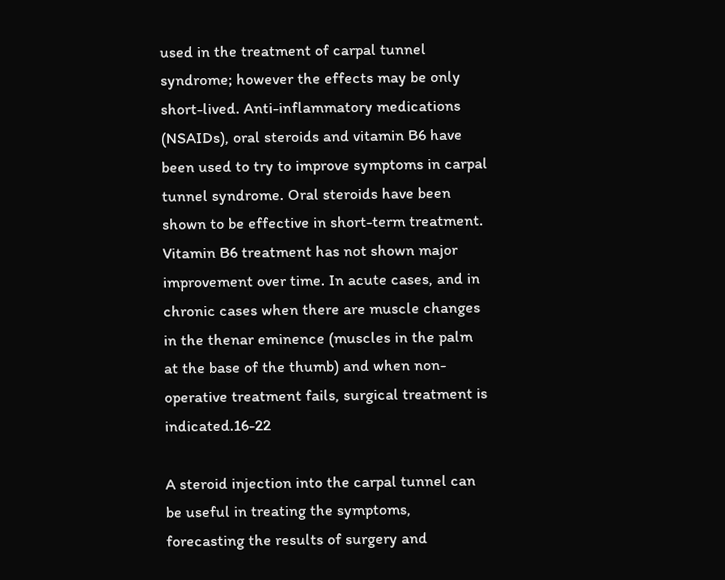used in the treatment of carpal tunnel syndrome; however the effects may be only short-lived. Anti-inflammatory medications (NSAIDs), oral steroids and vitamin B6 have been used to try to improve symptoms in carpal tunnel syndrome. Oral steroids have been shown to be effective in short-term treatment. Vitamin B6 treatment has not shown major improvement over time. In acute cases, and in chronic cases when there are muscle changes in the thenar eminence (muscles in the palm at the base of the thumb) and when non-operative treatment fails, surgical treatment is indicated.16-22

A steroid injection into the carpal tunnel can be useful in treating the symptoms, forecasting the results of surgery and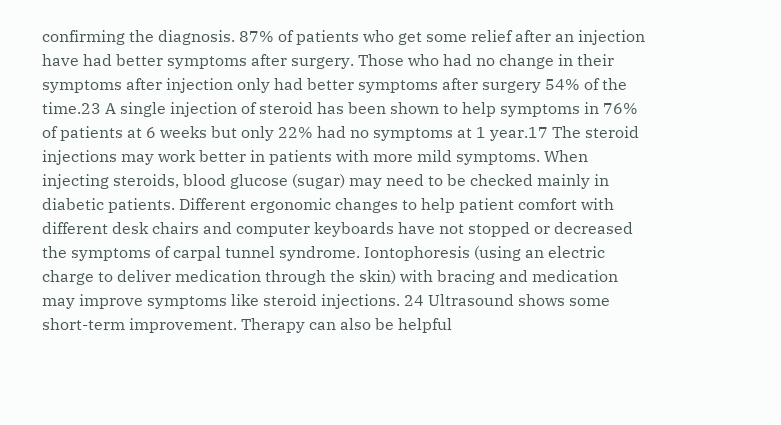confirming the diagnosis. 87% of patients who get some relief after an injection have had better symptoms after surgery. Those who had no change in their symptoms after injection only had better symptoms after surgery 54% of the time.23 A single injection of steroid has been shown to help symptoms in 76% of patients at 6 weeks but only 22% had no symptoms at 1 year.17 The steroid injections may work better in patients with more mild symptoms. When injecting steroids, blood glucose (sugar) may need to be checked mainly in diabetic patients. Different ergonomic changes to help patient comfort with different desk chairs and computer keyboards have not stopped or decreased the symptoms of carpal tunnel syndrome. Iontophoresis (using an electric charge to deliver medication through the skin) with bracing and medication may improve symptoms like steroid injections. 24 Ultrasound shows some short-term improvement. Therapy can also be helpful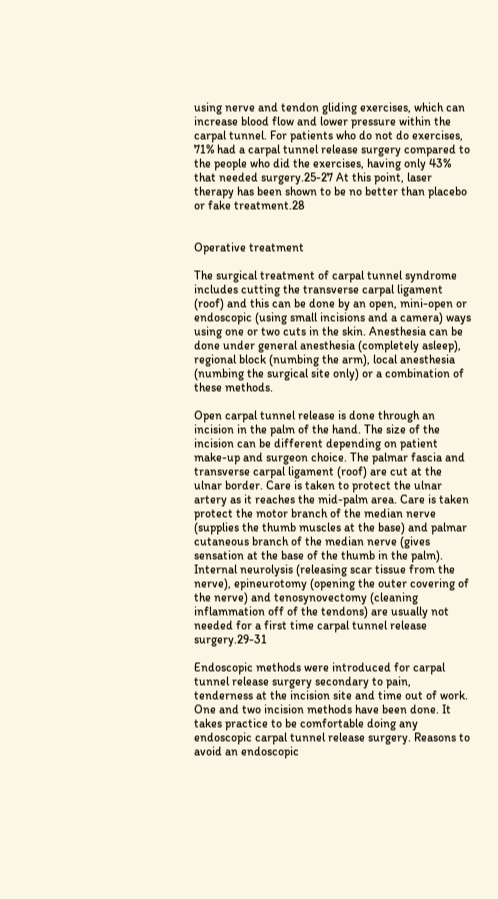using nerve and tendon gliding exercises, which can increase blood flow and lower pressure within the carpal tunnel. For patients who do not do exercises, 71% had a carpal tunnel release surgery compared to the people who did the exercises, having only 43% that needed surgery.25-27 At this point, laser therapy has been shown to be no better than placebo or fake treatment.28


Operative treatment

The surgical treatment of carpal tunnel syndrome includes cutting the transverse carpal ligament (roof) and this can be done by an open, mini-open or endoscopic (using small incisions and a camera) ways using one or two cuts in the skin. Anesthesia can be done under general anesthesia (completely asleep), regional block (numbing the arm), local anesthesia (numbing the surgical site only) or a combination of these methods.

Open carpal tunnel release is done through an incision in the palm of the hand. The size of the incision can be different depending on patient make-up and surgeon choice. The palmar fascia and transverse carpal ligament (roof) are cut at the ulnar border. Care is taken to protect the ulnar artery as it reaches the mid-palm area. Care is taken protect the motor branch of the median nerve (supplies the thumb muscles at the base) and palmar cutaneous branch of the median nerve (gives sensation at the base of the thumb in the palm). Internal neurolysis (releasing scar tissue from the nerve), epineurotomy (opening the outer covering of the nerve) and tenosynovectomy (cleaning inflammation off of the tendons) are usually not needed for a first time carpal tunnel release surgery.29-31

Endoscopic methods were introduced for carpal tunnel release surgery secondary to pain, tenderness at the incision site and time out of work. One and two incision methods have been done. It takes practice to be comfortable doing any endoscopic carpal tunnel release surgery. Reasons to avoid an endoscopic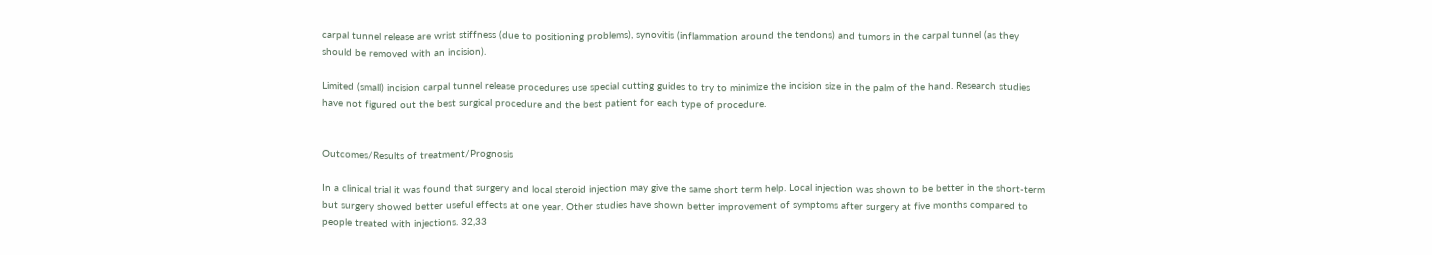carpal tunnel release are wrist stiffness (due to positioning problems), synovitis (inflammation around the tendons) and tumors in the carpal tunnel (as they should be removed with an incision).

Limited (small) incision carpal tunnel release procedures use special cutting guides to try to minimize the incision size in the palm of the hand. Research studies have not figured out the best surgical procedure and the best patient for each type of procedure.


Outcomes/Results of treatment/Prognosis

In a clinical trial it was found that surgery and local steroid injection may give the same short term help. Local injection was shown to be better in the short-term but surgery showed better useful effects at one year. Other studies have shown better improvement of symptoms after surgery at five months compared to people treated with injections. 32,33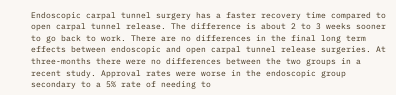Endoscopic carpal tunnel surgery has a faster recovery time compared to open carpal tunnel release. The difference is about 2 to 3 weeks sooner to go back to work. There are no differences in the final long term effects between endoscopic and open carpal tunnel release surgeries. At three-months there were no differences between the two groups in a recent study. Approval rates were worse in the endoscopic group secondary to a 5% rate of needing to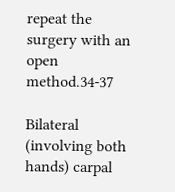repeat the surgery with an open method.34-37

Bilateral (involving both hands) carpal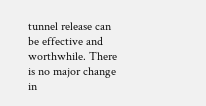tunnel release can be effective and worthwhile. There is no major change in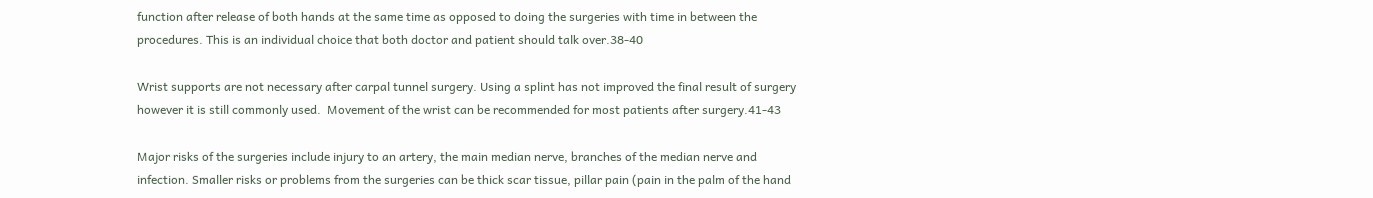function after release of both hands at the same time as opposed to doing the surgeries with time in between the procedures. This is an individual choice that both doctor and patient should talk over.38-40

Wrist supports are not necessary after carpal tunnel surgery. Using a splint has not improved the final result of surgery however it is still commonly used.  Movement of the wrist can be recommended for most patients after surgery.41-43

Major risks of the surgeries include injury to an artery, the main median nerve, branches of the median nerve and infection. Smaller risks or problems from the surgeries can be thick scar tissue, pillar pain (pain in the palm of the hand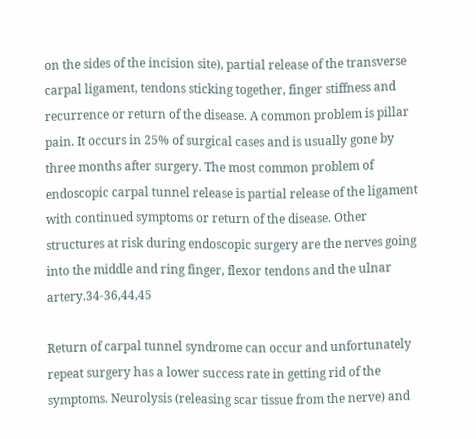on the sides of the incision site), partial release of the transverse carpal ligament, tendons sticking together, finger stiffness and recurrence or return of the disease. A common problem is pillar pain. It occurs in 25% of surgical cases and is usually gone by three months after surgery. The most common problem of endoscopic carpal tunnel release is partial release of the ligament with continued symptoms or return of the disease. Other structures at risk during endoscopic surgery are the nerves going into the middle and ring finger, flexor tendons and the ulnar artery.34-36,44,45

Return of carpal tunnel syndrome can occur and unfortunately repeat surgery has a lower success rate in getting rid of the symptoms. Neurolysis (releasing scar tissue from the nerve) and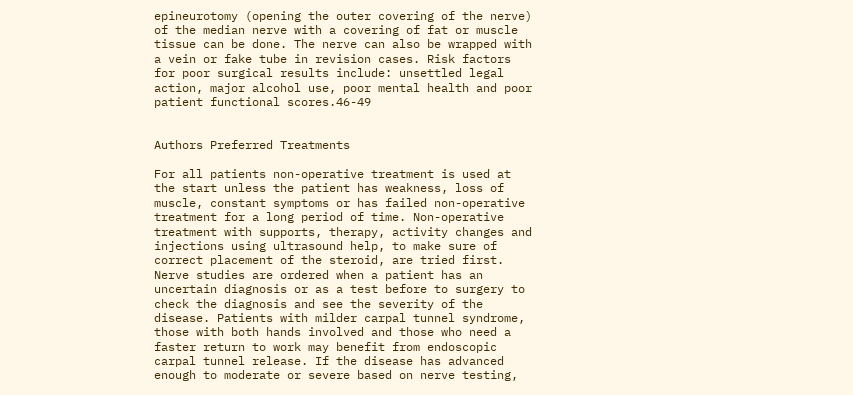epineurotomy (opening the outer covering of the nerve) of the median nerve with a covering of fat or muscle tissue can be done. The nerve can also be wrapped with a vein or fake tube in revision cases. Risk factors for poor surgical results include: unsettled legal action, major alcohol use, poor mental health and poor patient functional scores.46-49


Authors Preferred Treatments

For all patients non-operative treatment is used at the start unless the patient has weakness, loss of muscle, constant symptoms or has failed non-operative treatment for a long period of time. Non-operative treatment with supports, therapy, activity changes and injections using ultrasound help, to make sure of correct placement of the steroid, are tried first. Nerve studies are ordered when a patient has an uncertain diagnosis or as a test before to surgery to check the diagnosis and see the severity of the disease. Patients with milder carpal tunnel syndrome, those with both hands involved and those who need a faster return to work may benefit from endoscopic carpal tunnel release. If the disease has advanced enough to moderate or severe based on nerve testing,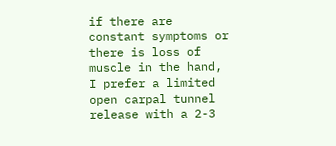if there are constant symptoms or there is loss of muscle in the hand, I prefer a limited open carpal tunnel release with a 2-3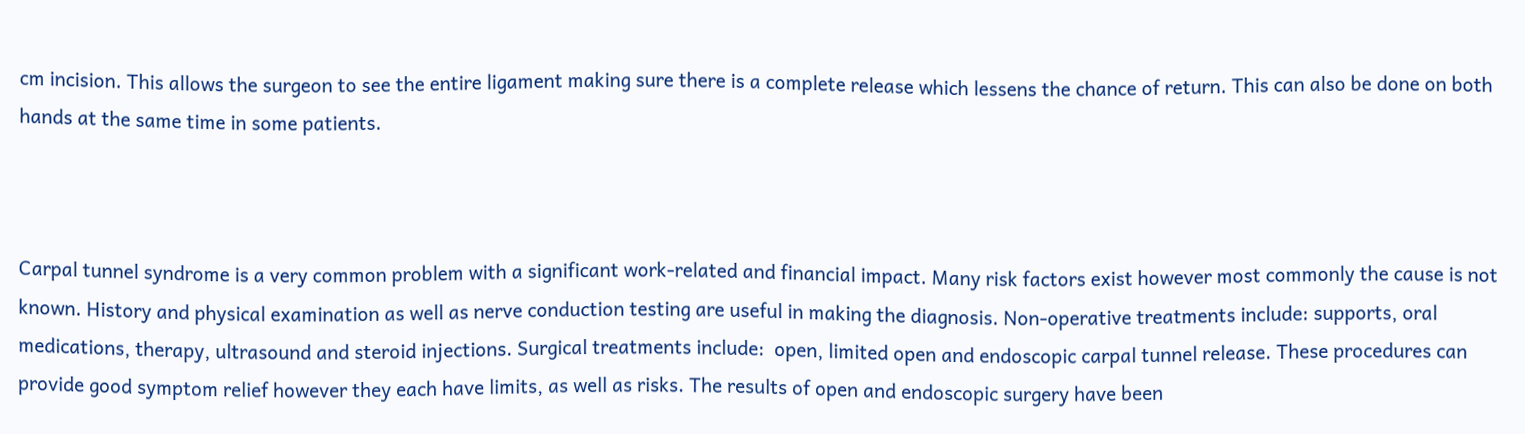cm incision. This allows the surgeon to see the entire ligament making sure there is a complete release which lessens the chance of return. This can also be done on both hands at the same time in some patients.



Carpal tunnel syndrome is a very common problem with a significant work-related and financial impact. Many risk factors exist however most commonly the cause is not known. History and physical examination as well as nerve conduction testing are useful in making the diagnosis. Non-operative treatments include: supports, oral medications, therapy, ultrasound and steroid injections. Surgical treatments include:  open, limited open and endoscopic carpal tunnel release. These procedures can provide good symptom relief however they each have limits, as well as risks. The results of open and endoscopic surgery have been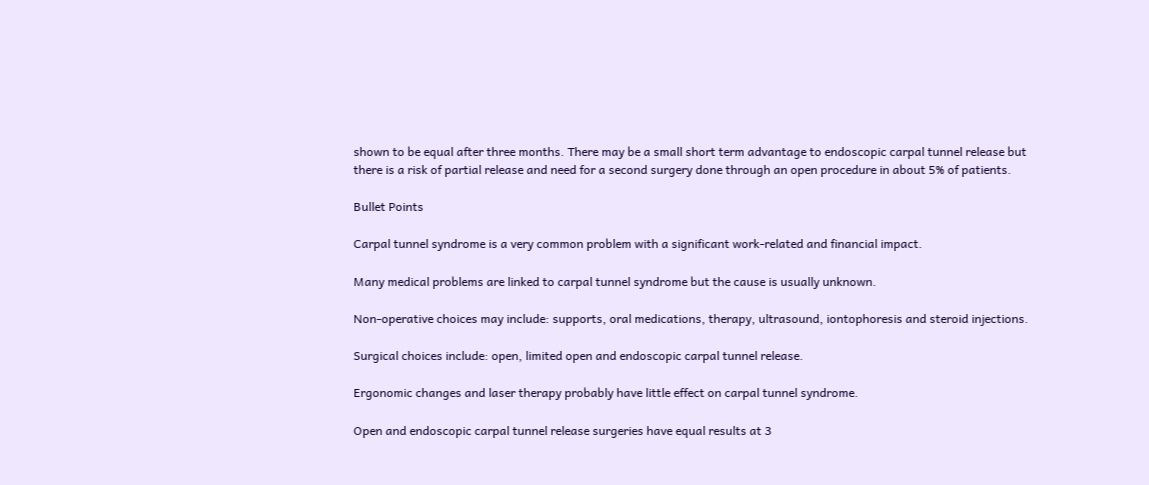shown to be equal after three months. There may be a small short term advantage to endoscopic carpal tunnel release but there is a risk of partial release and need for a second surgery done through an open procedure in about 5% of patients.

Bullet Points

Carpal tunnel syndrome is a very common problem with a significant work-related and financial impact.

Many medical problems are linked to carpal tunnel syndrome but the cause is usually unknown.

Non-operative choices may include: supports, oral medications, therapy, ultrasound, iontophoresis and steroid injections.

Surgical choices include: open, limited open and endoscopic carpal tunnel release.

Ergonomic changes and laser therapy probably have little effect on carpal tunnel syndrome.

Open and endoscopic carpal tunnel release surgeries have equal results at 3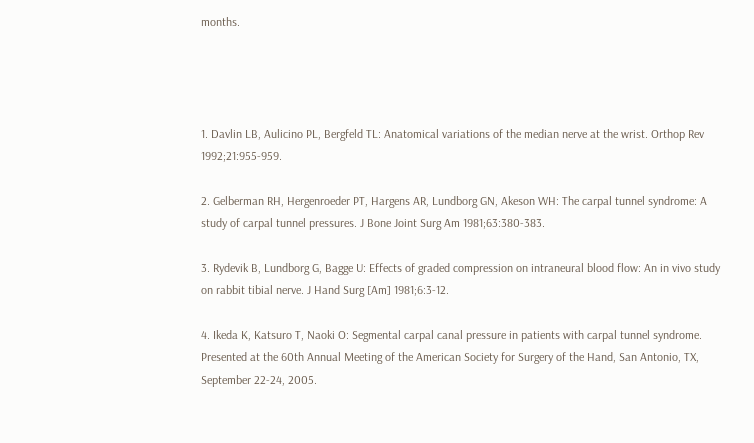months.




1. Davlin LB, Aulicino PL, Bergfeld TL: Anatomical variations of the median nerve at the wrist. Orthop Rev 1992;21:955-959.

2. Gelberman RH, Hergenroeder PT, Hargens AR, Lundborg GN, Akeson WH: The carpal tunnel syndrome: A study of carpal tunnel pressures. J Bone Joint Surg Am 1981;63:380-383.

3. Rydevik B, Lundborg G, Bagge U: Effects of graded compression on intraneural blood flow: An in vivo study on rabbit tibial nerve. J Hand Surg [Am] 1981;6:3-12.

4. Ikeda K, Katsuro T, Naoki O: Segmental carpal canal pressure in patients with carpal tunnel syndrome. Presented at the 60th Annual Meeting of the American Society for Surgery of the Hand, San Antonio, TX, September 22-24, 2005.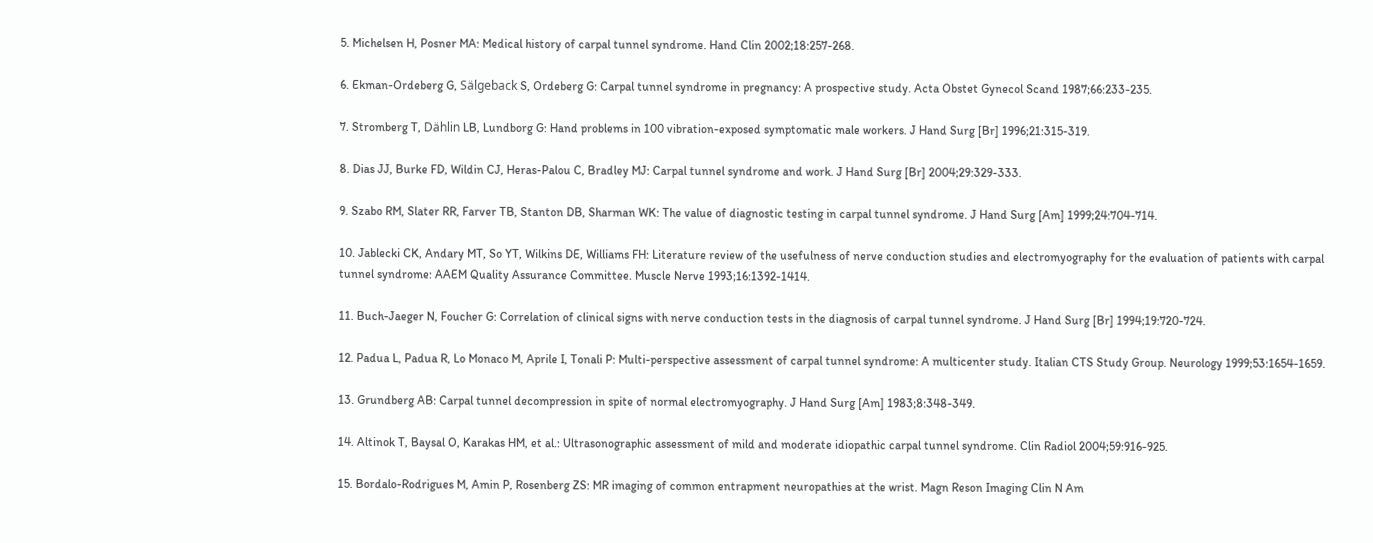5. Michelsen H, Posner MA: Medical history of carpal tunnel syndrome. Hand Clin 2002;18:257-268.

6. Ekman-Ordeberg G, Sälgeback S, Ordeberg G: Carpal tunnel syndrome in pregnancy: A prospective study. Acta Obstet Gynecol Scand 1987;66:233-235.

7. Stromberg T, Dählin LB, Lundborg G: Hand problems in 100 vibration-exposed symptomatic male workers. J Hand Surg [Br] 1996;21:315-319.

8. Dias JJ, Burke FD, Wildin CJ, Heras-Palou C, Bradley MJ: Carpal tunnel syndrome and work. J Hand Surg [Br] 2004;29:329-333.

9. Szabo RM, Slater RR, Farver TB, Stanton DB, Sharman WK: The value of diagnostic testing in carpal tunnel syndrome. J Hand Surg [Am] 1999;24:704-714.

10. Jablecki CK, Andary MT, So YT, Wilkins DE, Williams FH: Literature review of the usefulness of nerve conduction studies and electromyography for the evaluation of patients with carpal tunnel syndrome: AAEM Quality Assurance Committee. Muscle Nerve 1993;16:1392-1414.

11. Buch-Jaeger N, Foucher G: Correlation of clinical signs with nerve conduction tests in the diagnosis of carpal tunnel syndrome. J Hand Surg [Br] 1994;19:720-724.

12. Padua L, Padua R, Lo Monaco M, Aprile I, Tonali P: Multi-perspective assessment of carpal tunnel syndrome: A multicenter study. Italian CTS Study Group. Neurology 1999;53:1654-1659.

13. Grundberg AB: Carpal tunnel decompression in spite of normal electromyography. J Hand Surg [Am] 1983;8:348-349.

14. Altinok T, Baysal O, Karakas HM, et al.: Ultrasonographic assessment of mild and moderate idiopathic carpal tunnel syndrome. Clin Radiol 2004;59:916-925.

15. Bordalo-Rodrigues M, Amin P, Rosenberg ZS: MR imaging of common entrapment neuropathies at the wrist. Magn Reson Imaging Clin N Am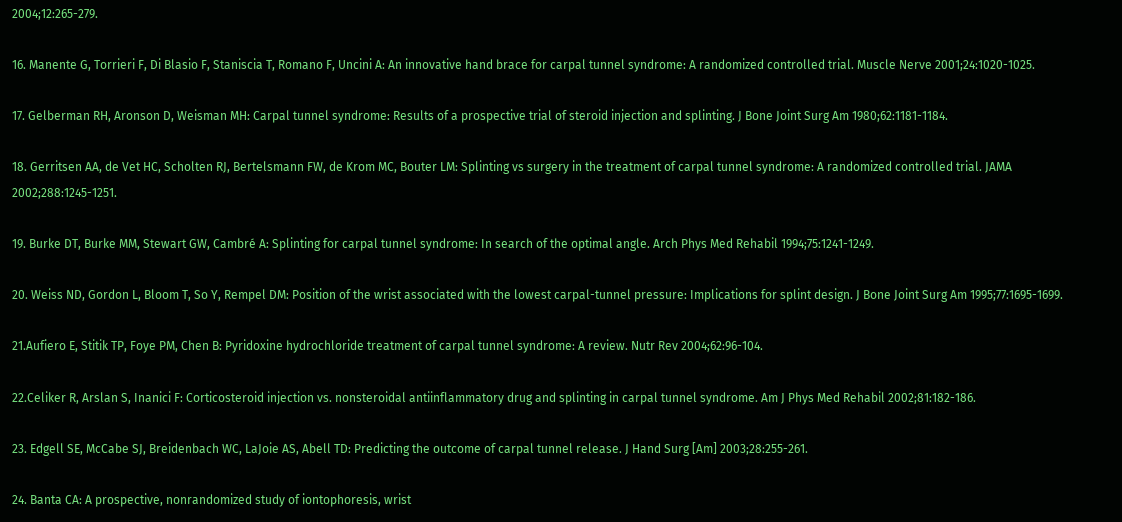2004;12:265-279.

16. Manente G, Torrieri F, Di Blasio F, Staniscia T, Romano F, Uncini A: An innovative hand brace for carpal tunnel syndrome: A randomized controlled trial. Muscle Nerve 2001;24:1020-1025.

17. Gelberman RH, Aronson D, Weisman MH: Carpal tunnel syndrome: Results of a prospective trial of steroid injection and splinting. J Bone Joint Surg Am 1980;62:1181-1184.

18. Gerritsen AA, de Vet HC, Scholten RJ, Bertelsmann FW, de Krom MC, Bouter LM: Splinting vs surgery in the treatment of carpal tunnel syndrome: A randomized controlled trial. JAMA 2002;288:1245-1251.

19. Burke DT, Burke MM, Stewart GW, Cambré A: Splinting for carpal tunnel syndrome: In search of the optimal angle. Arch Phys Med Rehabil 1994;75:1241-1249.

20. Weiss ND, Gordon L, Bloom T, So Y, Rempel DM: Position of the wrist associated with the lowest carpal-tunnel pressure: Implications for splint design. J Bone Joint Surg Am 1995;77:1695-1699.

21.Aufiero E, Stitik TP, Foye PM, Chen B: Pyridoxine hydrochloride treatment of carpal tunnel syndrome: A review. Nutr Rev 2004;62:96-104.

22.Celiker R, Arslan S, Inanici F: Corticosteroid injection vs. nonsteroidal antiinflammatory drug and splinting in carpal tunnel syndrome. Am J Phys Med Rehabil 2002;81:182-186.

23. Edgell SE, McCabe SJ, Breidenbach WC, LaJoie AS, Abell TD: Predicting the outcome of carpal tunnel release. J Hand Surg [Am] 2003;28:255-261.

24. Banta CA: A prospective, nonrandomized study of iontophoresis, wrist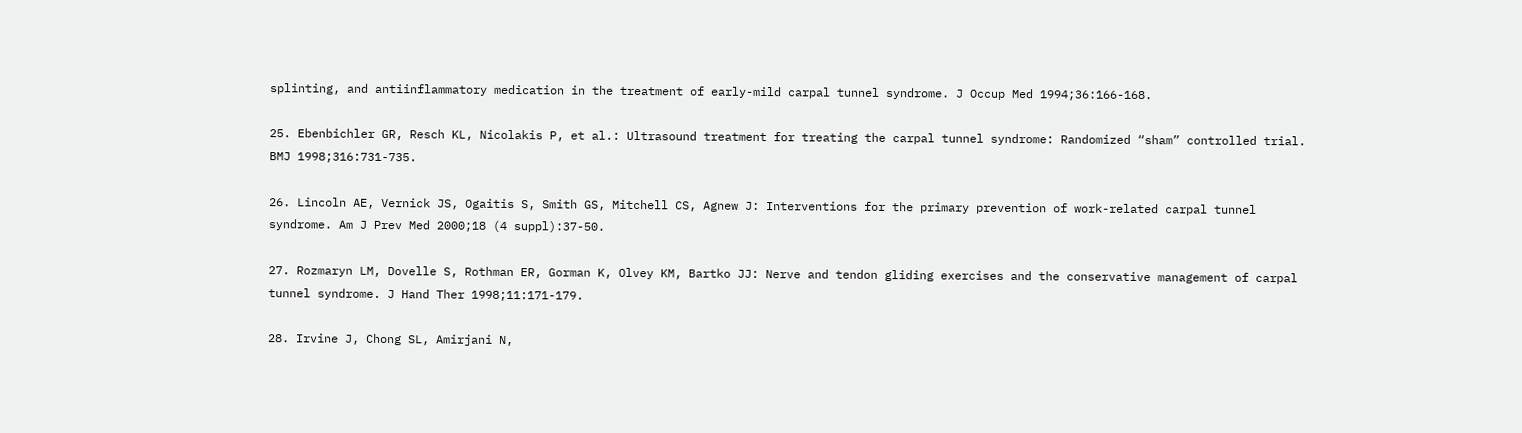splinting, and antiinflammatory medication in the treatment of early-mild carpal tunnel syndrome. J Occup Med 1994;36:166-168.

25. Ebenbichler GR, Resch KL, Nicolakis P, et al.: Ultrasound treatment for treating the carpal tunnel syndrome: Randomized “sham” controlled trial. BMJ 1998;316:731-735.

26. Lincoln AE, Vernick JS, Ogaitis S, Smith GS, Mitchell CS, Agnew J: Interventions for the primary prevention of work-related carpal tunnel syndrome. Am J Prev Med 2000;18 (4 suppl):37-50.

27. Rozmaryn LM, Dovelle S, Rothman ER, Gorman K, Olvey KM, Bartko JJ: Nerve and tendon gliding exercises and the conservative management of carpal tunnel syndrome. J Hand Ther 1998;11:171-179.

28. Irvine J, Chong SL, Amirjani N,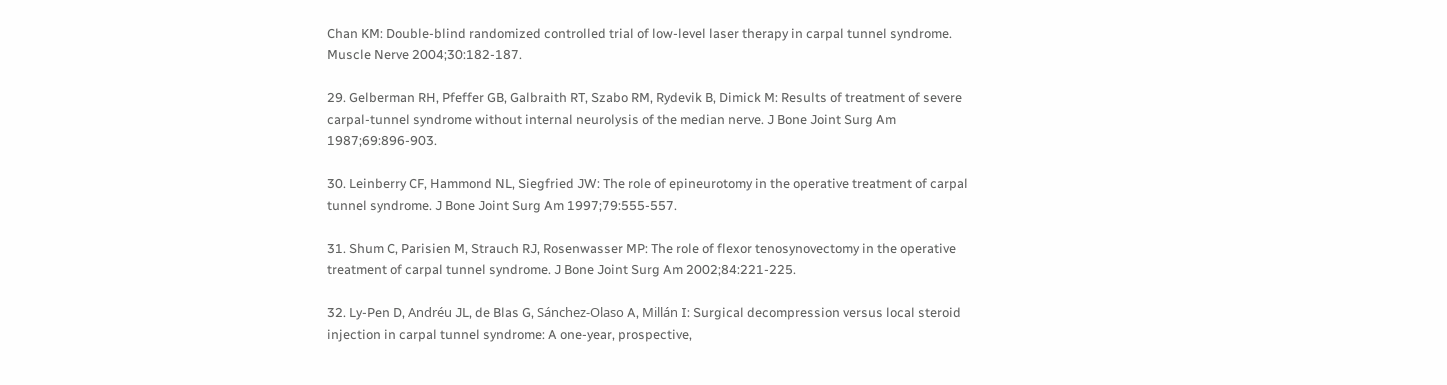Chan KM: Double-blind randomized controlled trial of low-level laser therapy in carpal tunnel syndrome. Muscle Nerve 2004;30:182-187.

29. Gelberman RH, Pfeffer GB, Galbraith RT, Szabo RM, Rydevik B, Dimick M: Results of treatment of severe carpal-tunnel syndrome without internal neurolysis of the median nerve. J Bone Joint Surg Am 1987;69:896-903.

30. Leinberry CF, Hammond NL, Siegfried JW: The role of epineurotomy in the operative treatment of carpal tunnel syndrome. J Bone Joint Surg Am 1997;79:555-557.

31. Shum C, Parisien M, Strauch RJ, Rosenwasser MP: The role of flexor tenosynovectomy in the operative treatment of carpal tunnel syndrome. J Bone Joint Surg Am 2002;84:221-225.

32. Ly-Pen D, Andréu JL, de Blas G, Sánchez-Olaso A, Millán I: Surgical decompression versus local steroid injection in carpal tunnel syndrome: A one-year, prospective,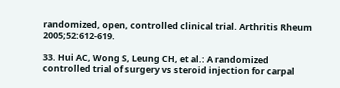randomized, open, controlled clinical trial. Arthritis Rheum 2005;52:612-619.

33. Hui AC, Wong S, Leung CH, et al.: A randomized controlled trial of surgery vs steroid injection for carpal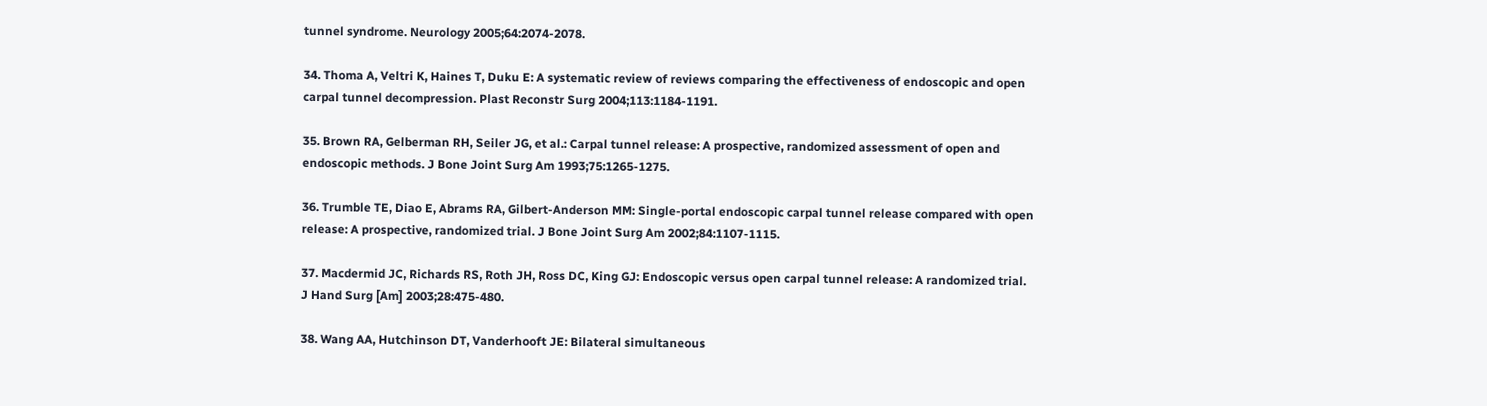tunnel syndrome. Neurology 2005;64:2074-2078.

34. Thoma A, Veltri K, Haines T, Duku E: A systematic review of reviews comparing the effectiveness of endoscopic and open carpal tunnel decompression. Plast Reconstr Surg 2004;113:1184-1191.

35. Brown RA, Gelberman RH, Seiler JG, et al.: Carpal tunnel release: A prospective, randomized assessment of open and endoscopic methods. J Bone Joint Surg Am 1993;75:1265-1275.

36. Trumble TE, Diao E, Abrams RA, Gilbert-Anderson MM: Single-portal endoscopic carpal tunnel release compared with open release: A prospective, randomized trial. J Bone Joint Surg Am 2002;84:1107-1115.

37. Macdermid JC, Richards RS, Roth JH, Ross DC, King GJ: Endoscopic versus open carpal tunnel release: A randomized trial. J Hand Surg [Am] 2003;28:475-480.

38. Wang AA, Hutchinson DT, Vanderhooft JE: Bilateral simultaneous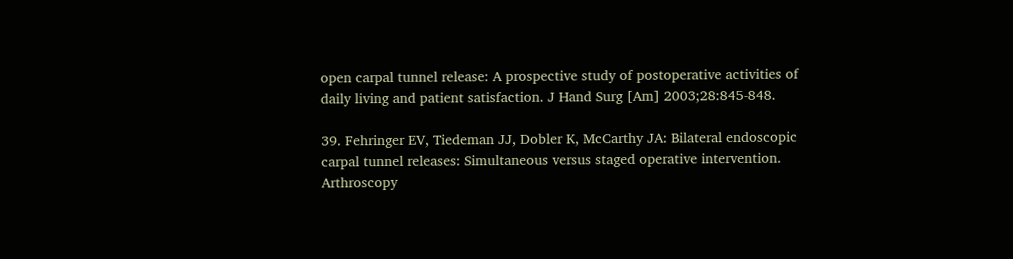open carpal tunnel release: A prospective study of postoperative activities of daily living and patient satisfaction. J Hand Surg [Am] 2003;28:845-848.

39. Fehringer EV, Tiedeman JJ, Dobler K, McCarthy JA: Bilateral endoscopic carpal tunnel releases: Simultaneous versus staged operative intervention. Arthroscopy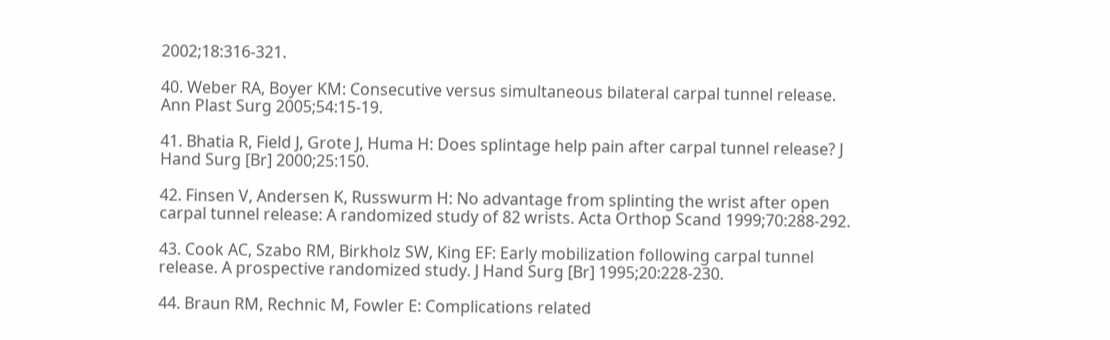2002;18:316-321.

40. Weber RA, Boyer KM: Consecutive versus simultaneous bilateral carpal tunnel release. Ann Plast Surg 2005;54:15-19.

41. Bhatia R, Field J, Grote J, Huma H: Does splintage help pain after carpal tunnel release? J Hand Surg [Br] 2000;25:150.

42. Finsen V, Andersen K, Russwurm H: No advantage from splinting the wrist after open carpal tunnel release: A randomized study of 82 wrists. Acta Orthop Scand 1999;70:288-292.

43. Cook AC, Szabo RM, Birkholz SW, King EF: Early mobilization following carpal tunnel release. A prospective randomized study. J Hand Surg [Br] 1995;20:228-230.

44. Braun RM, Rechnic M, Fowler E: Complications related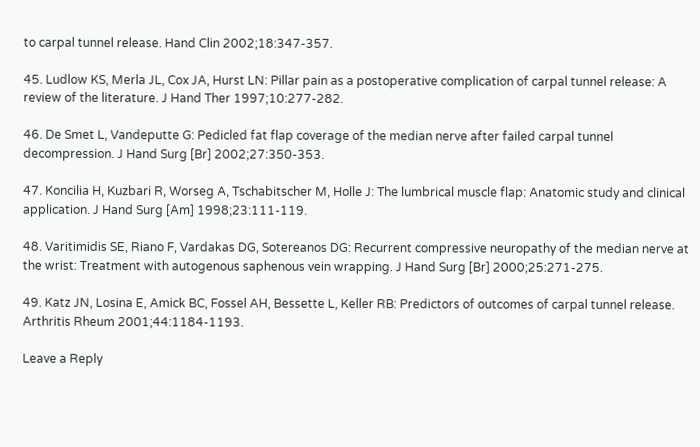to carpal tunnel release. Hand Clin 2002;18:347-357.

45. Ludlow KS, Merla JL, Cox JA, Hurst LN: Pillar pain as a postoperative complication of carpal tunnel release: A review of the literature. J Hand Ther 1997;10:277-282.

46. De Smet L, Vandeputte G: Pedicled fat flap coverage of the median nerve after failed carpal tunnel decompression. J Hand Surg [Br] 2002;27:350-353.

47. Koncilia H, Kuzbari R, Worseg A, Tschabitscher M, Holle J: The lumbrical muscle flap: Anatomic study and clinical application. J Hand Surg [Am] 1998;23:111-119.

48. Varitimidis SE, Riano F, Vardakas DG, Sotereanos DG: Recurrent compressive neuropathy of the median nerve at the wrist: Treatment with autogenous saphenous vein wrapping. J Hand Surg [Br] 2000;25:271-275.

49. Katz JN, Losina E, Amick BC, Fossel AH, Bessette L, Keller RB: Predictors of outcomes of carpal tunnel release. Arthritis Rheum 2001;44:1184-1193.

Leave a Reply